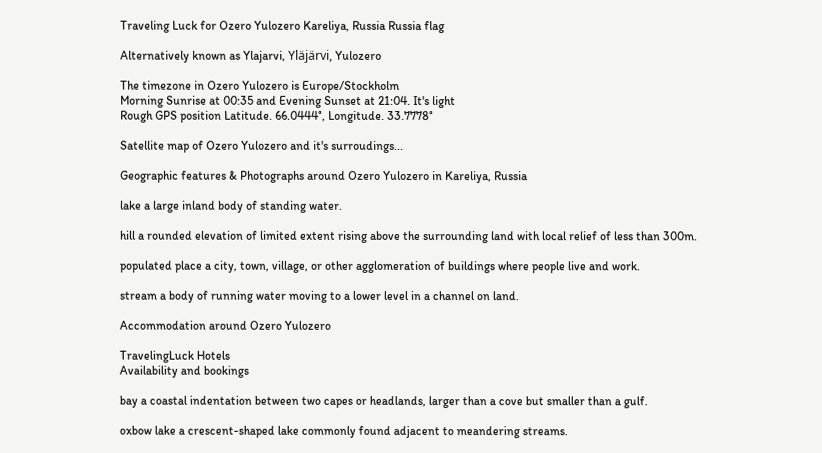Traveling Luck for Ozero Yulozero Kareliya, Russia Russia flag

Alternatively known as Ylajarvi, Yläjärvi, Yulozero

The timezone in Ozero Yulozero is Europe/Stockholm
Morning Sunrise at 00:35 and Evening Sunset at 21:04. It's light
Rough GPS position Latitude. 66.0444°, Longitude. 33.7778°

Satellite map of Ozero Yulozero and it's surroudings...

Geographic features & Photographs around Ozero Yulozero in Kareliya, Russia

lake a large inland body of standing water.

hill a rounded elevation of limited extent rising above the surrounding land with local relief of less than 300m.

populated place a city, town, village, or other agglomeration of buildings where people live and work.

stream a body of running water moving to a lower level in a channel on land.

Accommodation around Ozero Yulozero

TravelingLuck Hotels
Availability and bookings

bay a coastal indentation between two capes or headlands, larger than a cove but smaller than a gulf.

oxbow lake a crescent-shaped lake commonly found adjacent to meandering streams.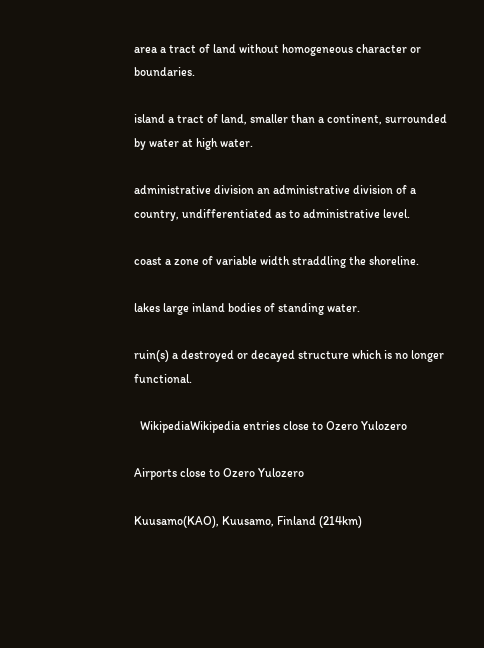area a tract of land without homogeneous character or boundaries.

island a tract of land, smaller than a continent, surrounded by water at high water.

administrative division an administrative division of a country, undifferentiated as to administrative level.

coast a zone of variable width straddling the shoreline.

lakes large inland bodies of standing water.

ruin(s) a destroyed or decayed structure which is no longer functional.

  WikipediaWikipedia entries close to Ozero Yulozero

Airports close to Ozero Yulozero

Kuusamo(KAO), Kuusamo, Finland (214km)